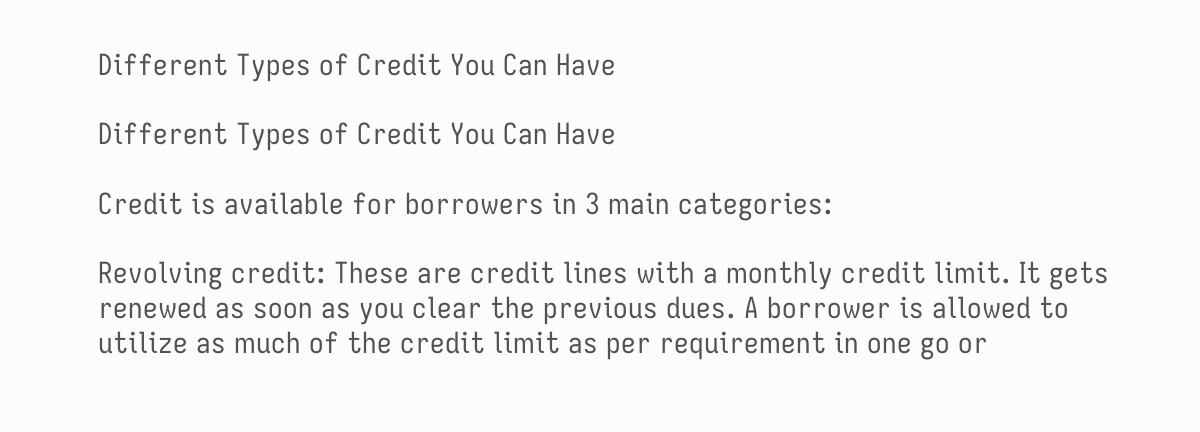Different Types of Credit You Can Have

Different Types of Credit You Can Have

Credit is available for borrowers in 3 main categories:

Revolving credit: These are credit lines with a monthly credit limit. It gets renewed as soon as you clear the previous dues. A borrower is allowed to utilize as much of the credit limit as per requirement in one go or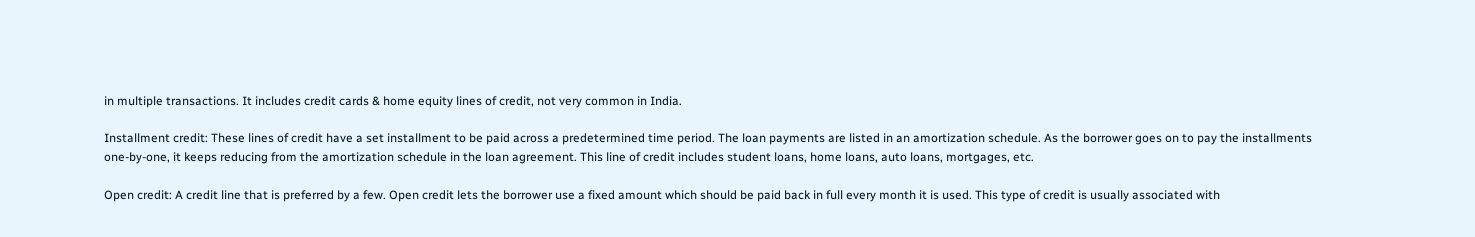in multiple transactions. It includes credit cards & home equity lines of credit, not very common in India.

Installment credit: These lines of credit have a set installment to be paid across a predetermined time period. The loan payments are listed in an amortization schedule. As the borrower goes on to pay the installments one-by-one, it keeps reducing from the amortization schedule in the loan agreement. This line of credit includes student loans, home loans, auto loans, mortgages, etc.

Open credit: A credit line that is preferred by a few. Open credit lets the borrower use a fixed amount which should be paid back in full every month it is used. This type of credit is usually associated with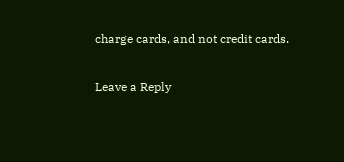charge cards, and not credit cards.

Leave a Reply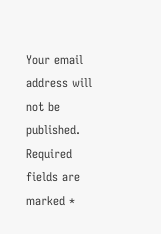Your email address will not be published. Required fields are marked *